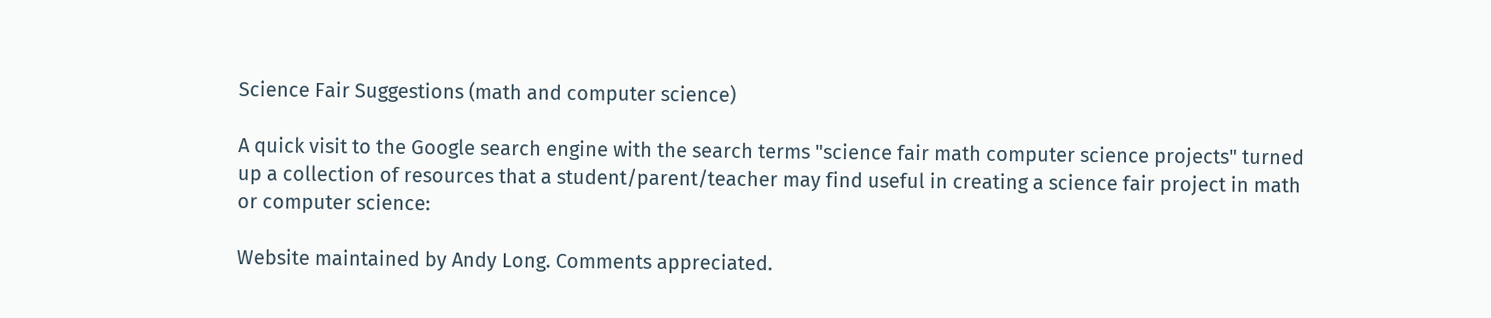Science Fair Suggestions (math and computer science)

A quick visit to the Google search engine with the search terms "science fair math computer science projects" turned up a collection of resources that a student/parent/teacher may find useful in creating a science fair project in math or computer science:

Website maintained by Andy Long. Comments appreciated.